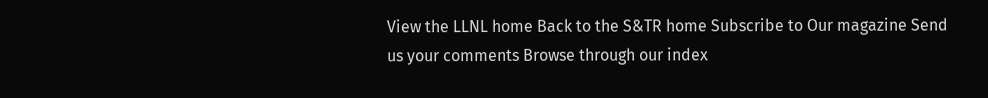View the LLNL home Back to the S&TR home Subscribe to Our magazine Send
us your comments Browse through our index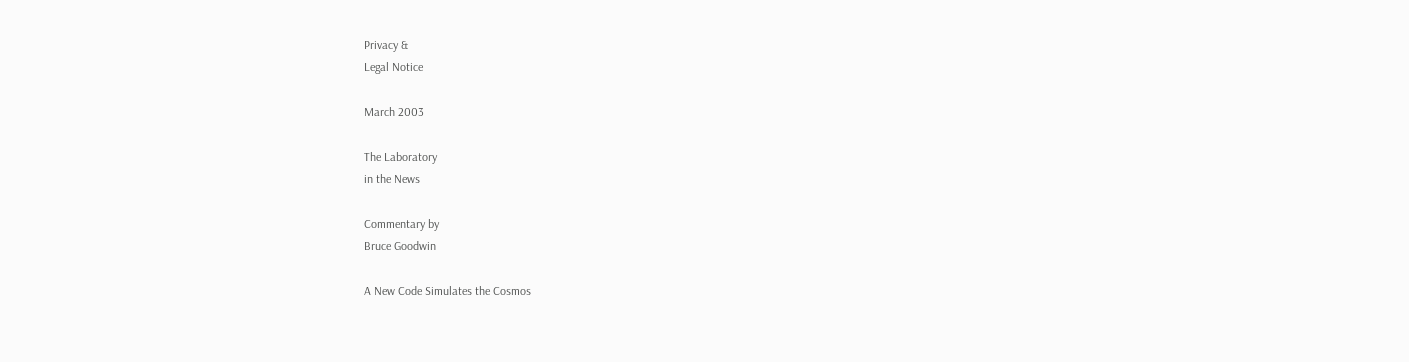Privacy &
Legal Notice

March 2003

The Laboratory
in the News

Commentary by
Bruce Goodwin

A New Code Simulates the Cosmos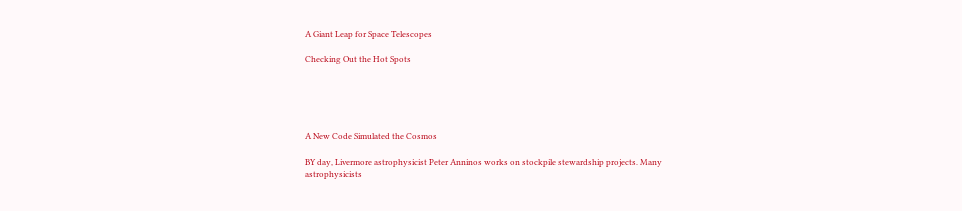A Giant Leap for Space Telescopes

Checking Out the Hot Spots





A New Code Simulated the Cosmos

BY day, Livermore astrophysicist Peter Anninos works on stockpile stewardship projects. Many astrophysicists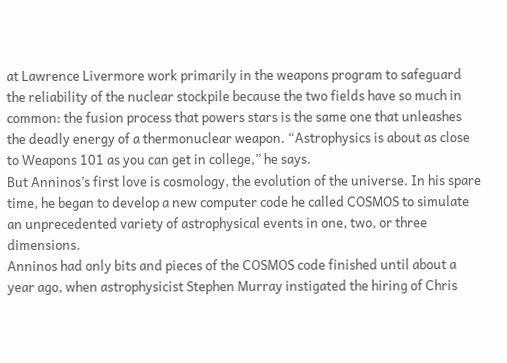at Lawrence Livermore work primarily in the weapons program to safeguard the reliability of the nuclear stockpile because the two fields have so much in common: the fusion process that powers stars is the same one that unleashes the deadly energy of a thermonuclear weapon. “Astrophysics is about as close to Weapons 101 as you can get in college,” he says.
But Anninos’s first love is cosmology, the evolution of the universe. In his spare time, he began to develop a new computer code he called COSMOS to simulate an unprecedented variety of astrophysical events in one, two, or three dimensions.
Anninos had only bits and pieces of the COSMOS code finished until about a year ago, when astrophysicist Stephen Murray instigated the hiring of Chris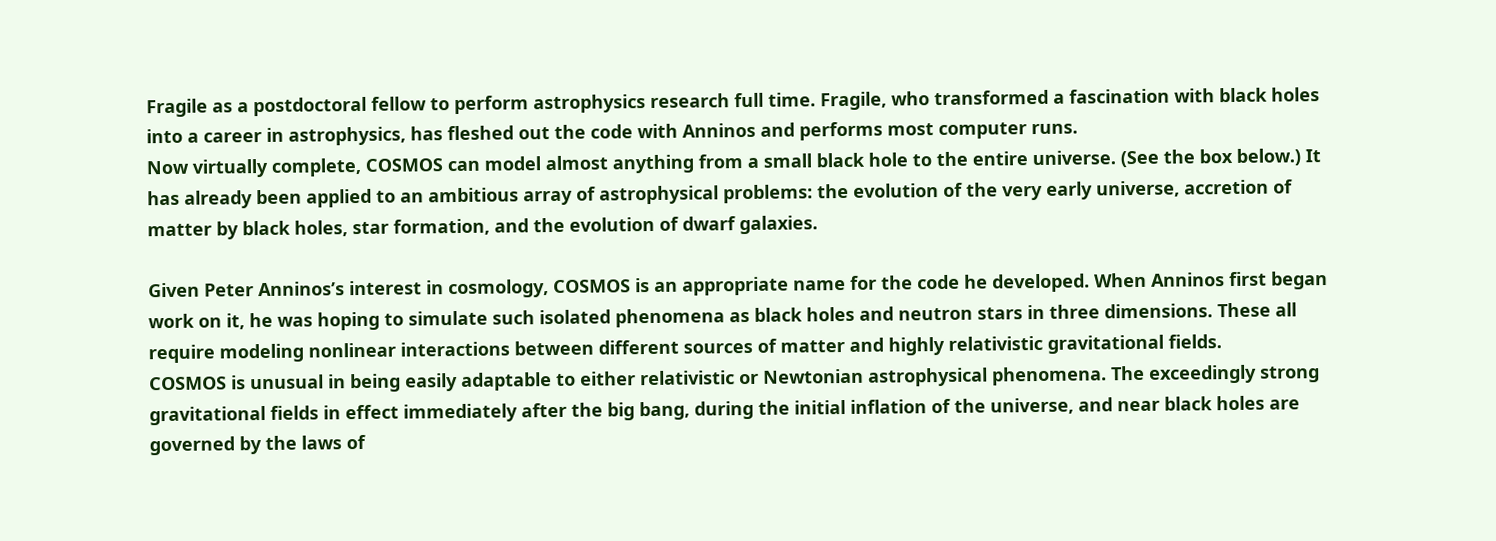Fragile as a postdoctoral fellow to perform astrophysics research full time. Fragile, who transformed a fascination with black holes into a career in astrophysics, has fleshed out the code with Anninos and performs most computer runs.
Now virtually complete, COSMOS can model almost anything from a small black hole to the entire universe. (See the box below.) It has already been applied to an ambitious array of astrophysical problems: the evolution of the very early universe, accretion of matter by black holes, star formation, and the evolution of dwarf galaxies.

Given Peter Anninos’s interest in cosmology, COSMOS is an appropriate name for the code he developed. When Anninos first began work on it, he was hoping to simulate such isolated phenomena as black holes and neutron stars in three dimensions. These all require modeling nonlinear interactions between different sources of matter and highly relativistic gravitational fields.
COSMOS is unusual in being easily adaptable to either relativistic or Newtonian astrophysical phenomena. The exceedingly strong gravitational fields in effect immediately after the big bang, during the initial inflation of the universe, and near black holes are governed by the laws of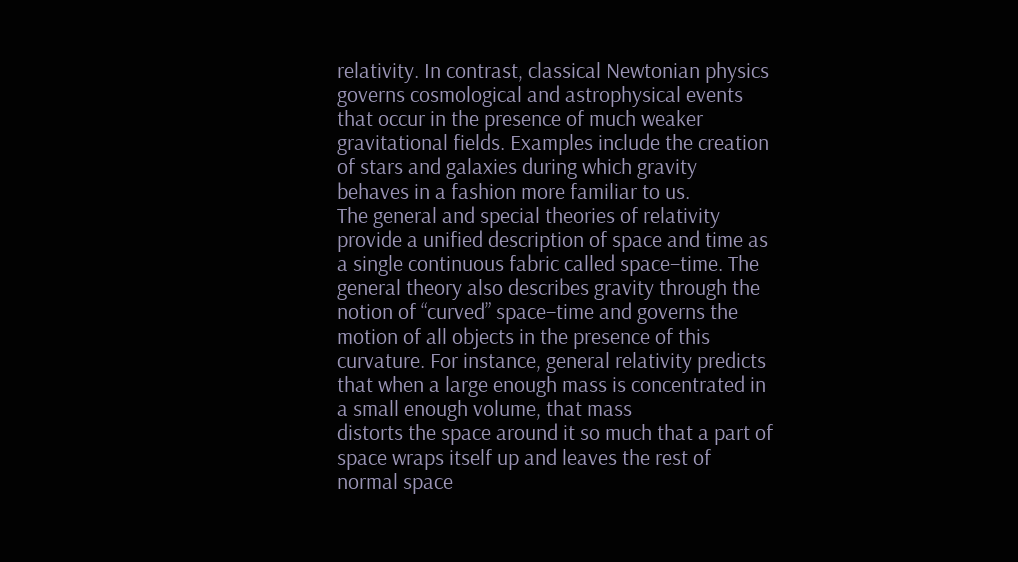relativity. In contrast, classical Newtonian physics governs cosmological and astrophysical events that occur in the presence of much weaker gravitational fields. Examples include the creation of stars and galaxies during which gravity behaves in a fashion more familiar to us.
The general and special theories of relativity provide a unified description of space and time as a single continuous fabric called space–time. The general theory also describes gravity through the notion of “curved” space–time and governs the motion of all objects in the presence of this curvature. For instance, general relativity predicts that when a large enough mass is concentrated in a small enough volume, that mass
distorts the space around it so much that a part of space wraps itself up and leaves the rest of normal space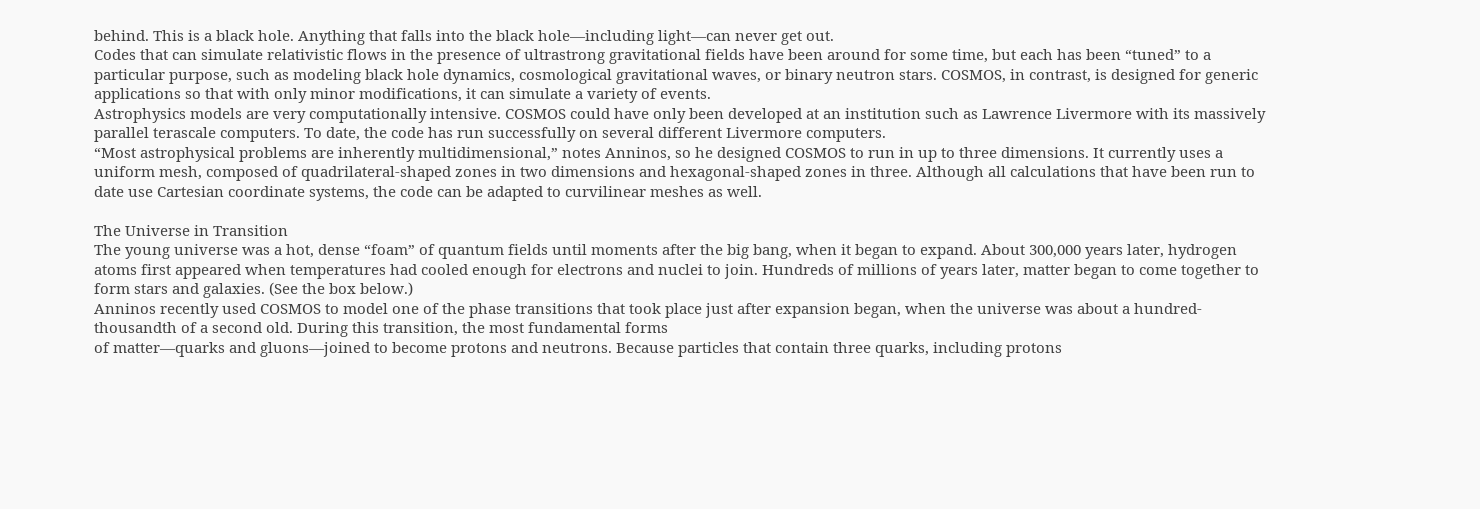behind. This is a black hole. Anything that falls into the black hole—including light—can never get out.
Codes that can simulate relativistic flows in the presence of ultrastrong gravitational fields have been around for some time, but each has been “tuned” to a particular purpose, such as modeling black hole dynamics, cosmological gravitational waves, or binary neutron stars. COSMOS, in contrast, is designed for generic applications so that with only minor modifications, it can simulate a variety of events.
Astrophysics models are very computationally intensive. COSMOS could have only been developed at an institution such as Lawrence Livermore with its massively parallel terascale computers. To date, the code has run successfully on several different Livermore computers.
“Most astrophysical problems are inherently multidimensional,” notes Anninos, so he designed COSMOS to run in up to three dimensions. It currently uses a uniform mesh, composed of quadrilateral-shaped zones in two dimensions and hexagonal-shaped zones in three. Although all calculations that have been run to date use Cartesian coordinate systems, the code can be adapted to curvilinear meshes as well.

The Universe in Transition
The young universe was a hot, dense “foam” of quantum fields until moments after the big bang, when it began to expand. About 300,000 years later, hydrogen atoms first appeared when temperatures had cooled enough for electrons and nuclei to join. Hundreds of millions of years later, matter began to come together to form stars and galaxies. (See the box below.)
Anninos recently used COSMOS to model one of the phase transitions that took place just after expansion began, when the universe was about a hundred-thousandth of a second old. During this transition, the most fundamental forms
of matter—quarks and gluons—joined to become protons and neutrons. Because particles that contain three quarks, including protons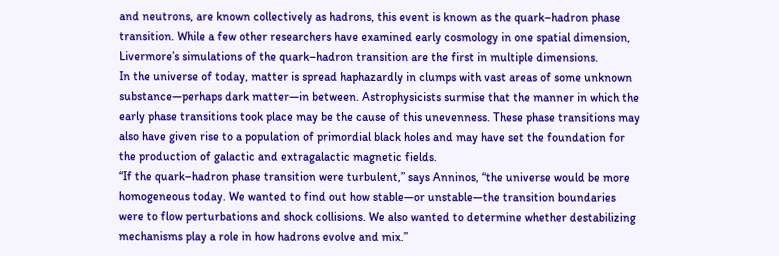and neutrons, are known collectively as hadrons, this event is known as the quark–hadron phase transition. While a few other researchers have examined early cosmology in one spatial dimension, Livermore’s simulations of the quark–hadron transition are the first in multiple dimensions.
In the universe of today, matter is spread haphazardly in clumps with vast areas of some unknown substance—perhaps dark matter—in between. Astrophysicists surmise that the manner in which the early phase transitions took place may be the cause of this unevenness. These phase transitions may also have given rise to a population of primordial black holes and may have set the foundation for the production of galactic and extragalactic magnetic fields.
“If the quark–hadron phase transition were turbulent,” says Anninos, “the universe would be more homogeneous today. We wanted to find out how stable—or unstable—the transition boundaries were to flow perturbations and shock collisions. We also wanted to determine whether destabilizing mechanisms play a role in how hadrons evolve and mix.”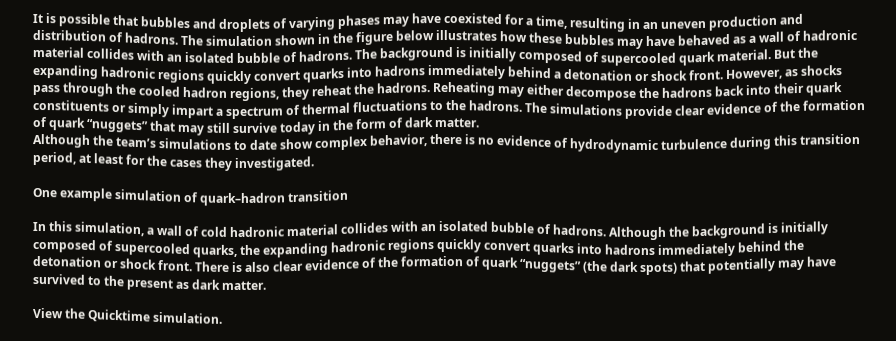It is possible that bubbles and droplets of varying phases may have coexisted for a time, resulting in an uneven production and distribution of hadrons. The simulation shown in the figure below illustrates how these bubbles may have behaved as a wall of hadronic material collides with an isolated bubble of hadrons. The background is initially composed of supercooled quark material. But the expanding hadronic regions quickly convert quarks into hadrons immediately behind a detonation or shock front. However, as shocks pass through the cooled hadron regions, they reheat the hadrons. Reheating may either decompose the hadrons back into their quark constituents or simply impart a spectrum of thermal fluctuations to the hadrons. The simulations provide clear evidence of the formation of quark “nuggets” that may still survive today in the form of dark matter.
Although the team’s simulations to date show complex behavior, there is no evidence of hydrodynamic turbulence during this transition period, at least for the cases they investigated.

One example simulation of quark–hadron transition

In this simulation, a wall of cold hadronic material collides with an isolated bubble of hadrons. Although the background is initially composed of supercooled quarks, the expanding hadronic regions quickly convert quarks into hadrons immediately behind the detonation or shock front. There is also clear evidence of the formation of quark “nuggets” (the dark spots) that potentially may have survived to the present as dark matter.

View the Quicktime simulation.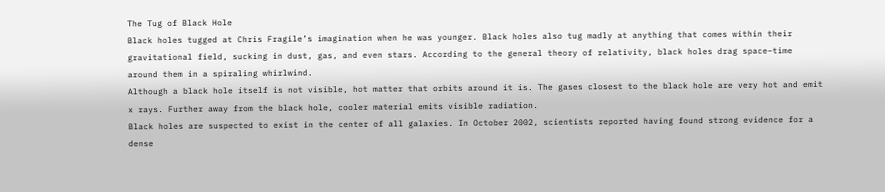The Tug of Black Hole
Black holes tugged at Chris Fragile’s imagination when he was younger. Black holes also tug madly at anything that comes within their gravitational field, sucking in dust, gas, and even stars. According to the general theory of relativity, black holes drag space–time around them in a spiraling whirlwind.
Although a black hole itself is not visible, hot matter that orbits around it is. The gases closest to the black hole are very hot and emit x rays. Further away from the black hole, cooler material emits visible radiation.
Black holes are suspected to exist in the center of all galaxies. In October 2002, scientists reported having found strong evidence for a dense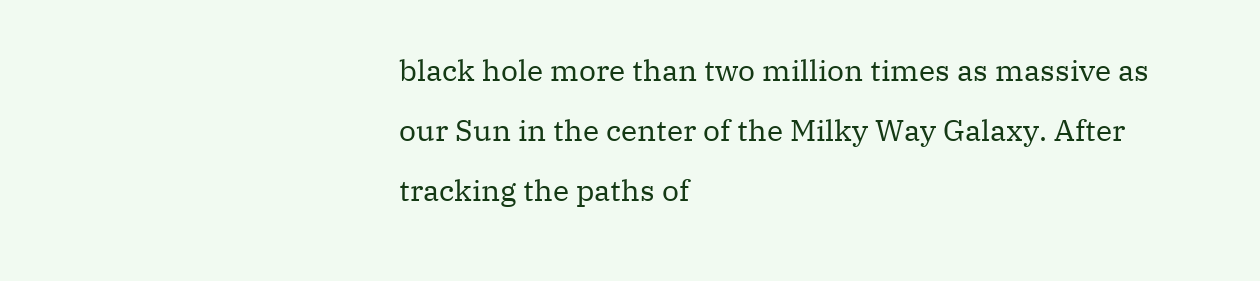black hole more than two million times as massive as our Sun in the center of the Milky Way Galaxy. After tracking the paths of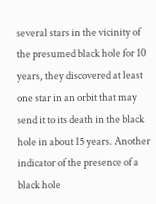several stars in the vicinity of the presumed black hole for 10 years, they discovered at least one star in an orbit that may send it to its death in the black hole in about 15 years. Another indicator of the presence of a black hole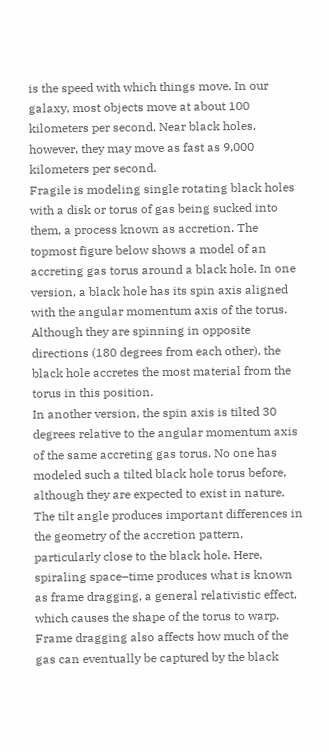is the speed with which things move. In our galaxy, most objects move at about 100 kilometers per second. Near black holes, however, they may move as fast as 9,000 kilometers per second.
Fragile is modeling single rotating black holes with a disk or torus of gas being sucked into them, a process known as accretion. The topmost figure below shows a model of an accreting gas torus around a black hole. In one version, a black hole has its spin axis aligned with the angular momentum axis of the torus. Although they are spinning in opposite directions (180 degrees from each other), the black hole accretes the most material from the torus in this position.
In another version, the spin axis is tilted 30 degrees relative to the angular momentum axis of the same accreting gas torus. No one has modeled such a tilted black hole torus before, although they are expected to exist in nature.
The tilt angle produces important differences in the geometry of the accretion pattern, particularly close to the black hole. Here, spiraling space–time produces what is known as frame dragging, a general relativistic effect, which causes the shape of the torus to warp. Frame dragging also affects how much of the gas can eventually be captured by the black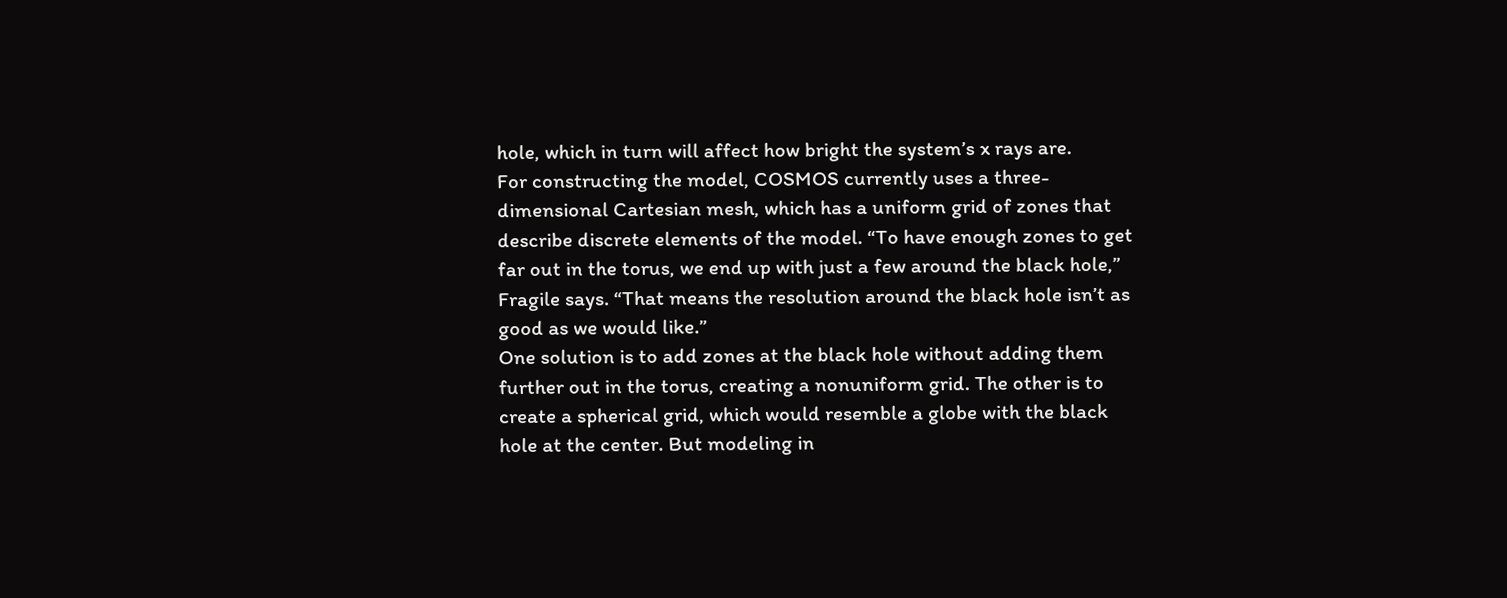hole, which in turn will affect how bright the system’s x rays are.
For constructing the model, COSMOS currently uses a three-dimensional Cartesian mesh, which has a uniform grid of zones that describe discrete elements of the model. “To have enough zones to get far out in the torus, we end up with just a few around the black hole,” Fragile says. “That means the resolution around the black hole isn’t as good as we would like.”
One solution is to add zones at the black hole without adding them further out in the torus, creating a nonuniform grid. The other is to create a spherical grid, which would resemble a globe with the black hole at the center. But modeling in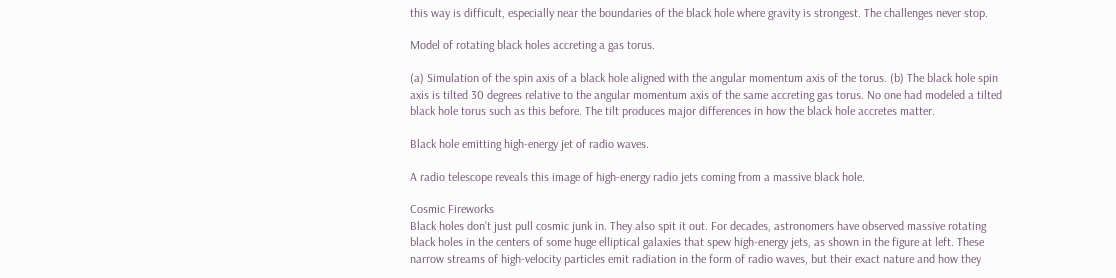this way is difficult, especially near the boundaries of the black hole where gravity is strongest. The challenges never stop.

Model of rotating black holes accreting a gas torus.

(a) Simulation of the spin axis of a black hole aligned with the angular momentum axis of the torus. (b) The black hole spin axis is tilted 30 degrees relative to the angular momentum axis of the same accreting gas torus. No one had modeled a tilted black hole torus such as this before. The tilt produces major differences in how the black hole accretes matter.

Black hole emitting high-energy jet of radio waves.

A radio telescope reveals this image of high-energy radio jets coming from a massive black hole.

Cosmic Fireworks
Black holes don’t just pull cosmic junk in. They also spit it out. For decades, astronomers have observed massive rotating black holes in the centers of some huge elliptical galaxies that spew high-energy jets, as shown in the figure at left. These narrow streams of high-velocity particles emit radiation in the form of radio waves, but their exact nature and how they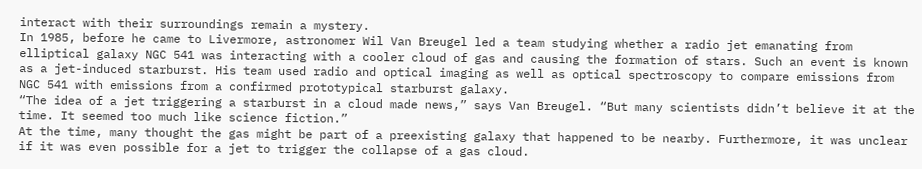interact with their surroundings remain a mystery.
In 1985, before he came to Livermore, astronomer Wil Van Breugel led a team studying whether a radio jet emanating from elliptical galaxy NGC 541 was interacting with a cooler cloud of gas and causing the formation of stars. Such an event is known as a jet-induced starburst. His team used radio and optical imaging as well as optical spectroscopy to compare emissions from NGC 541 with emissions from a confirmed prototypical starburst galaxy.
“The idea of a jet triggering a starburst in a cloud made news,” says Van Breugel. “But many scientists didn’t believe it at the time. It seemed too much like science fiction.”
At the time, many thought the gas might be part of a preexisting galaxy that happened to be nearby. Furthermore, it was unclear if it was even possible for a jet to trigger the collapse of a gas cloud.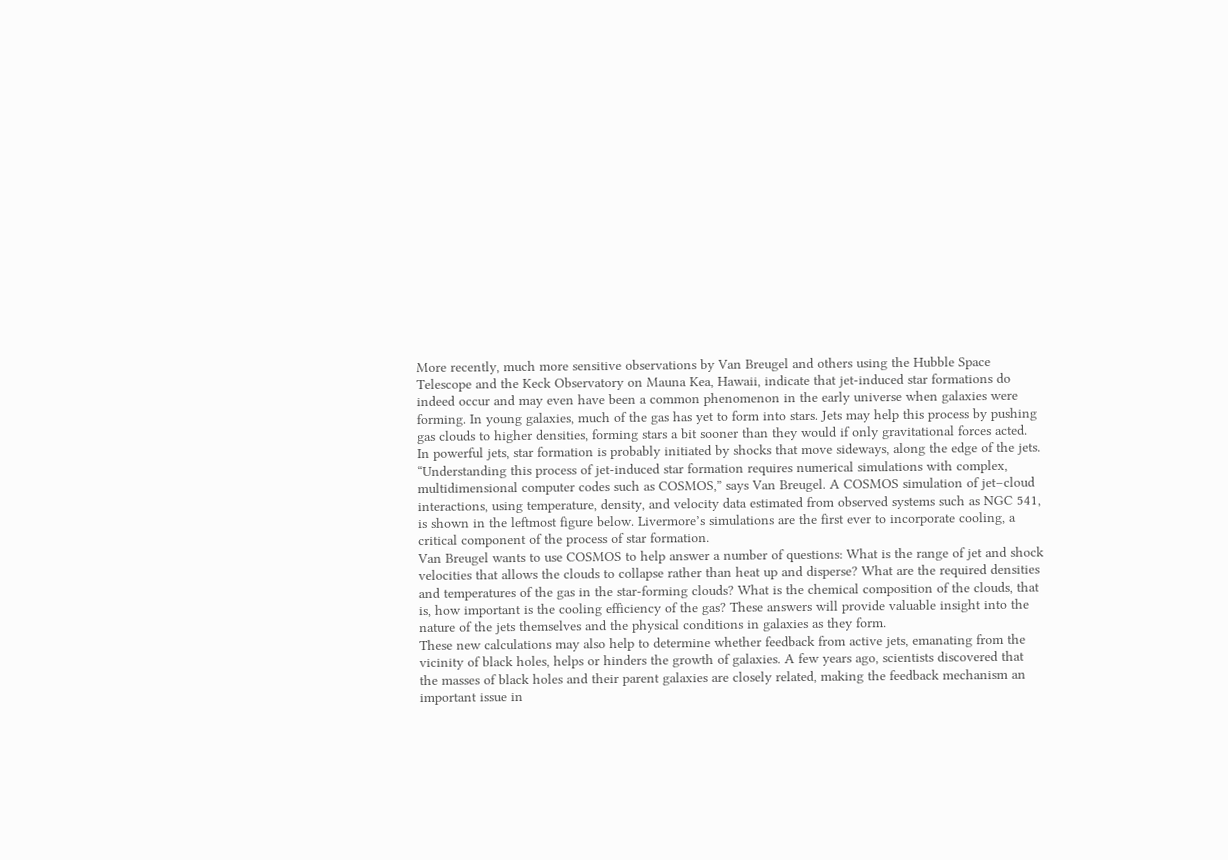More recently, much more sensitive observations by Van Breugel and others using the Hubble Space Telescope and the Keck Observatory on Mauna Kea, Hawaii, indicate that jet-induced star formations do indeed occur and may even have been a common phenomenon in the early universe when galaxies were forming. In young galaxies, much of the gas has yet to form into stars. Jets may help this process by pushing gas clouds to higher densities, forming stars a bit sooner than they would if only gravitational forces acted. In powerful jets, star formation is probably initiated by shocks that move sideways, along the edge of the jets.
“Understanding this process of jet-induced star formation requires numerical simulations with complex, multidimensional computer codes such as COSMOS,” says Van Breugel. A COSMOS simulation of jet–cloud interactions, using temperature, density, and velocity data estimated from observed systems such as NGC 541, is shown in the leftmost figure below. Livermore’s simulations are the first ever to incorporate cooling, a critical component of the process of star formation.
Van Breugel wants to use COSMOS to help answer a number of questions: What is the range of jet and shock velocities that allows the clouds to collapse rather than heat up and disperse? What are the required densities and temperatures of the gas in the star-forming clouds? What is the chemical composition of the clouds, that is, how important is the cooling efficiency of the gas? These answers will provide valuable insight into the nature of the jets themselves and the physical conditions in galaxies as they form.
These new calculations may also help to determine whether feedback from active jets, emanating from the vicinity of black holes, helps or hinders the growth of galaxies. A few years ago, scientists discovered that the masses of black holes and their parent galaxies are closely related, making the feedback mechanism an important issue in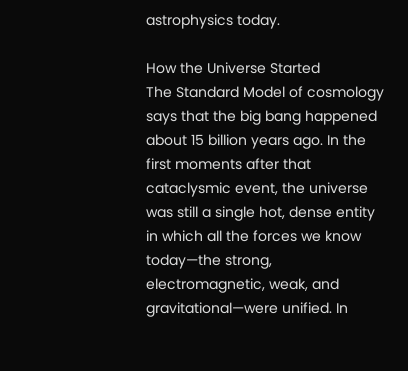astrophysics today.

How the Universe Started
The Standard Model of cosmology says that the big bang happened about 15 billion years ago. In the first moments after that cataclysmic event, the universe was still a single hot, dense entity in which all the forces we know today—the strong, electromagnetic, weak, and gravitational—were unified. In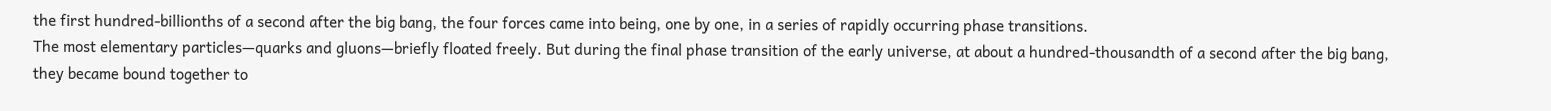the first hundred-billionths of a second after the big bang, the four forces came into being, one by one, in a series of rapidly occurring phase transitions.
The most elementary particles—quarks and gluons—briefly floated freely. But during the final phase transition of the early universe, at about a hundred-thousandth of a second after the big bang, they became bound together to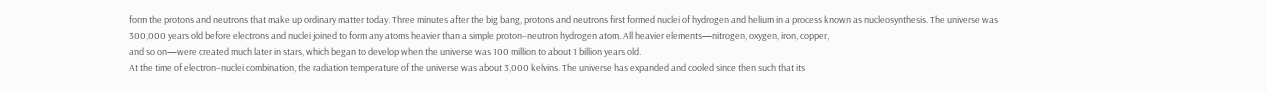form the protons and neutrons that make up ordinary matter today. Three minutes after the big bang, protons and neutrons first formed nuclei of hydrogen and helium in a process known as nucleosynthesis. The universe was
300,000 years old before electrons and nuclei joined to form any atoms heavier than a simple proton–neutron hydrogen atom. All heavier elements—nitrogen, oxygen, iron, copper,
and so on—were created much later in stars, which began to develop when the universe was 100 million to about 1 billion years old.
At the time of electron–nuclei combination, the radiation temperature of the universe was about 3,000 kelvins. The universe has expanded and cooled since then such that its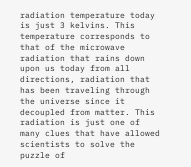radiation temperature today is just 3 kelvins. This temperature corresponds to that of the microwave radiation that rains down upon us today from all directions, radiation that has been traveling through the universe since it decoupled from matter. This radiation is just one of many clues that have allowed scientists to solve the puzzle of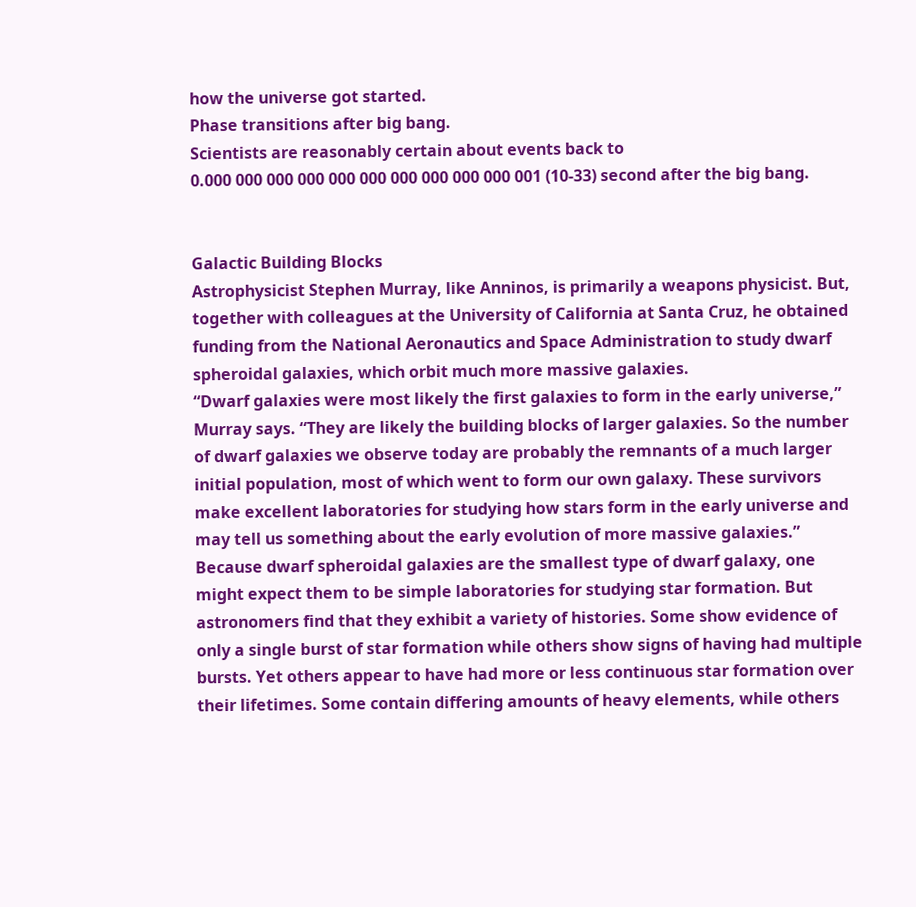how the universe got started.
Phase transitions after big bang.
Scientists are reasonably certain about events back to
0.000 000 000 000 000 000 000 000 000 000 001 (10-33) second after the big bang.


Galactic Building Blocks
Astrophysicist Stephen Murray, like Anninos, is primarily a weapons physicist. But, together with colleagues at the University of California at Santa Cruz, he obtained funding from the National Aeronautics and Space Administration to study dwarf spheroidal galaxies, which orbit much more massive galaxies.
“Dwarf galaxies were most likely the first galaxies to form in the early universe,” Murray says. “They are likely the building blocks of larger galaxies. So the number of dwarf galaxies we observe today are probably the remnants of a much larger initial population, most of which went to form our own galaxy. These survivors make excellent laboratories for studying how stars form in the early universe and may tell us something about the early evolution of more massive galaxies.”
Because dwarf spheroidal galaxies are the smallest type of dwarf galaxy, one might expect them to be simple laboratories for studying star formation. But astronomers find that they exhibit a variety of histories. Some show evidence of only a single burst of star formation while others show signs of having had multiple bursts. Yet others appear to have had more or less continuous star formation over their lifetimes. Some contain differing amounts of heavy elements, while others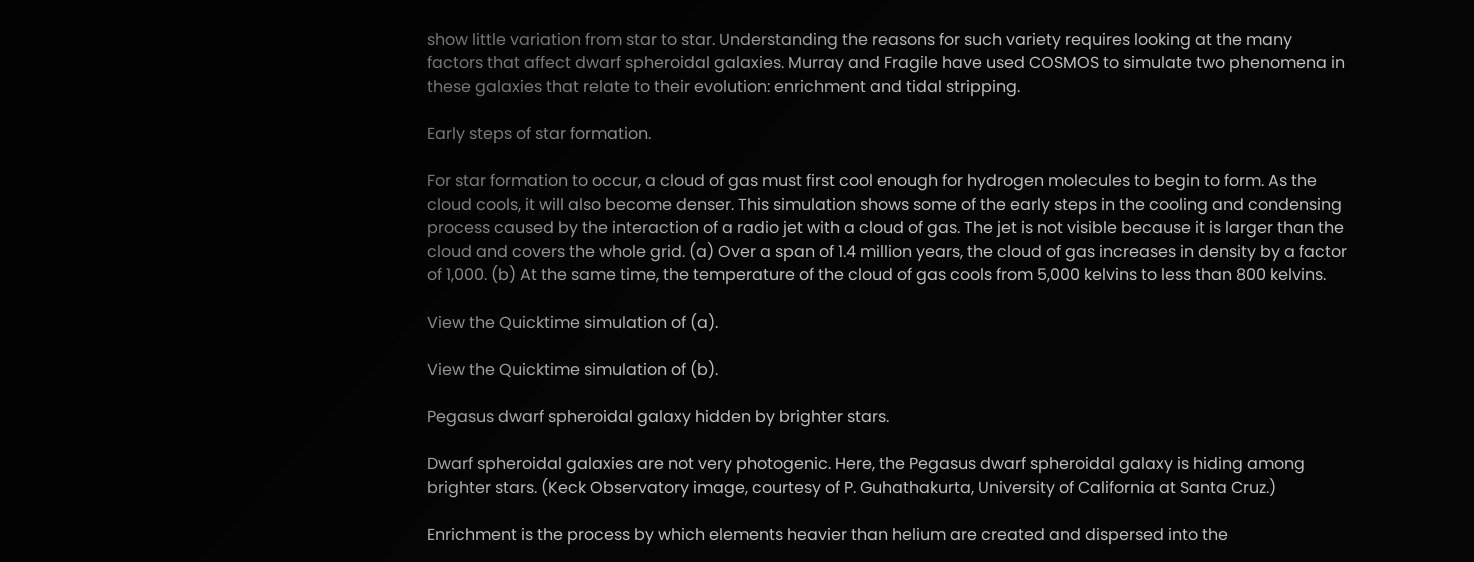show little variation from star to star. Understanding the reasons for such variety requires looking at the many factors that affect dwarf spheroidal galaxies. Murray and Fragile have used COSMOS to simulate two phenomena in these galaxies that relate to their evolution: enrichment and tidal stripping.

Early steps of star formation.

For star formation to occur, a cloud of gas must first cool enough for hydrogen molecules to begin to form. As the cloud cools, it will also become denser. This simulation shows some of the early steps in the cooling and condensing process caused by the interaction of a radio jet with a cloud of gas. The jet is not visible because it is larger than the cloud and covers the whole grid. (a) Over a span of 1.4 million years, the cloud of gas increases in density by a factor of 1,000. (b) At the same time, the temperature of the cloud of gas cools from 5,000 kelvins to less than 800 kelvins.

View the Quicktime simulation of (a).

View the Quicktime simulation of (b).

Pegasus dwarf spheroidal galaxy hidden by brighter stars.

Dwarf spheroidal galaxies are not very photogenic. Here, the Pegasus dwarf spheroidal galaxy is hiding among brighter stars. (Keck Observatory image, courtesy of P. Guhathakurta, University of California at Santa Cruz.)

Enrichment is the process by which elements heavier than helium are created and dispersed into the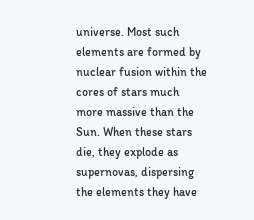universe. Most such elements are formed by nuclear fusion within the cores of stars much more massive than the Sun. When these stars die, they explode as supernovas, dispersing the elements they have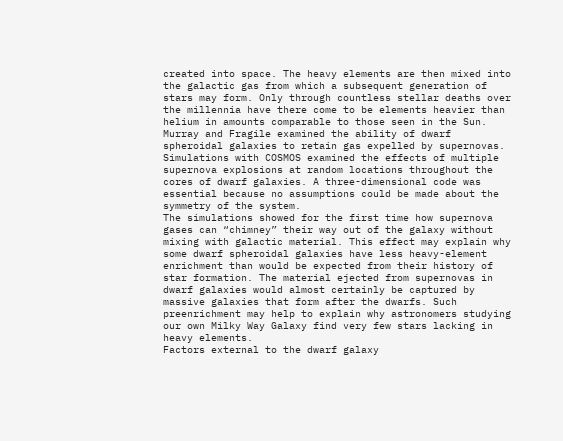created into space. The heavy elements are then mixed into the galactic gas from which a subsequent generation of stars may form. Only through countless stellar deaths over the millennia have there come to be elements heavier than helium in amounts comparable to those seen in the Sun.
Murray and Fragile examined the ability of dwarf spheroidal galaxies to retain gas expelled by supernovas. Simulations with COSMOS examined the effects of multiple supernova explosions at random locations throughout the cores of dwarf galaxies. A three-dimensional code was essential because no assumptions could be made about the symmetry of the system.
The simulations showed for the first time how supernova gases can “chimney” their way out of the galaxy without mixing with galactic material. This effect may explain why some dwarf spheroidal galaxies have less heavy-element enrichment than would be expected from their history of star formation. The material ejected from supernovas in dwarf galaxies would almost certainly be captured by massive galaxies that form after the dwarfs. Such preenrichment may help to explain why astronomers studying our own Milky Way Galaxy find very few stars lacking in heavy elements.
Factors external to the dwarf galaxy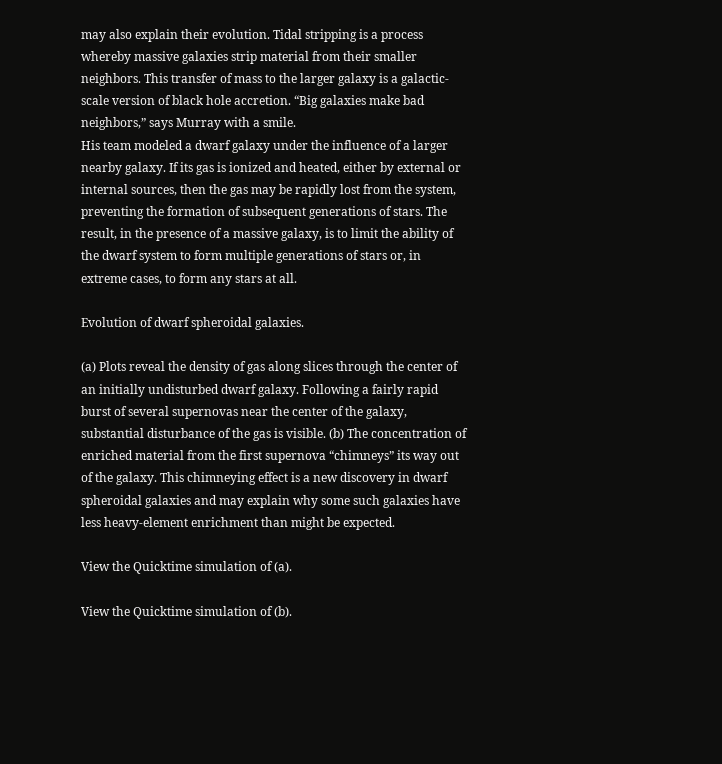may also explain their evolution. Tidal stripping is a process whereby massive galaxies strip material from their smaller neighbors. This transfer of mass to the larger galaxy is a galactic-scale version of black hole accretion. “Big galaxies make bad neighbors,” says Murray with a smile.
His team modeled a dwarf galaxy under the influence of a larger nearby galaxy. If its gas is ionized and heated, either by external or internal sources, then the gas may be rapidly lost from the system, preventing the formation of subsequent generations of stars. The result, in the presence of a massive galaxy, is to limit the ability of the dwarf system to form multiple generations of stars or, in extreme cases, to form any stars at all.

Evolution of dwarf spheroidal galaxies.

(a) Plots reveal the density of gas along slices through the center of an initially undisturbed dwarf galaxy. Following a fairly rapid burst of several supernovas near the center of the galaxy, substantial disturbance of the gas is visible. (b) The concentration of enriched material from the first supernova “chimneys” its way out of the galaxy. This chimneying effect is a new discovery in dwarf spheroidal galaxies and may explain why some such galaxies have less heavy-element enrichment than might be expected.

View the Quicktime simulation of (a).

View the Quicktime simulation of (b).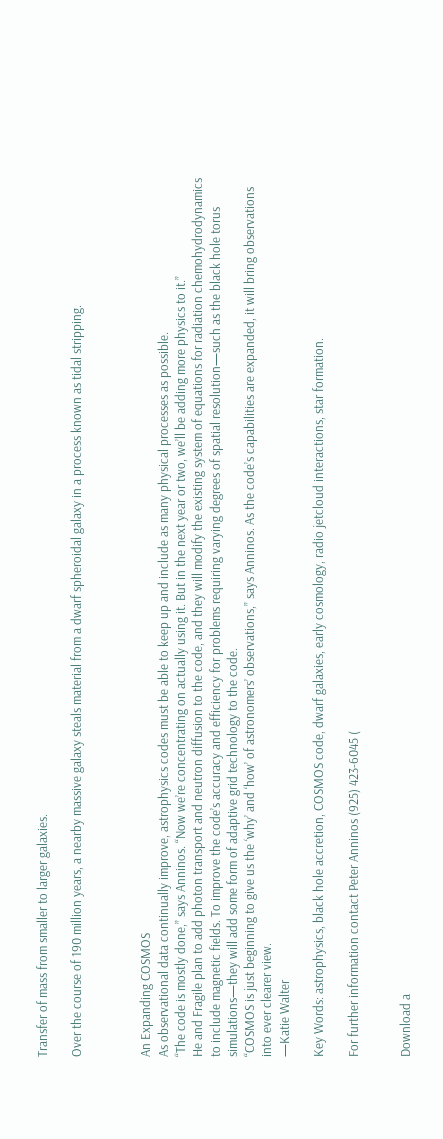Transfer of mass from smaller to larger galaxies.

Over the course of 190 million years, a nearby massive galaxy steals material from a dwarf spheroidal galaxy in a process known as tidal stripping.



An Expanding COSMOS
As observational data continually improve, astrophysics codes must be able to keep up and include as many physical processes as possible.
“The code is mostly done,” says Anninos. “Now we’re concentrating on actually using it. But in the next year or two, we’ll be adding more physics to it.”
He and Fragile plan to add photon transport and neutron diffusion to the code, and they will modify the existing system of equations for radiation chemohydrodynamics to include magnetic fields. To improve the code’s accuracy and efficiency for problems requiring varying degrees of spatial resolution—such as the black hole torus simulations—they will add some form of adaptive grid technology to the code.
“COSMOS is just beginning to give us the ‘why’ and ‘how’ of astronomers’ observations,” says Anninos. As the code’s capabilities are expanded, it will bring observations into ever clearer view.
—Katie Walter

Key Words: astrophysics, black hole accretion, COSMOS code, dwarf galaxies, early cosmology, radio jetcloud interactions, star formation.

For further information contact Peter Anninos (925) 423-6045 (


Download a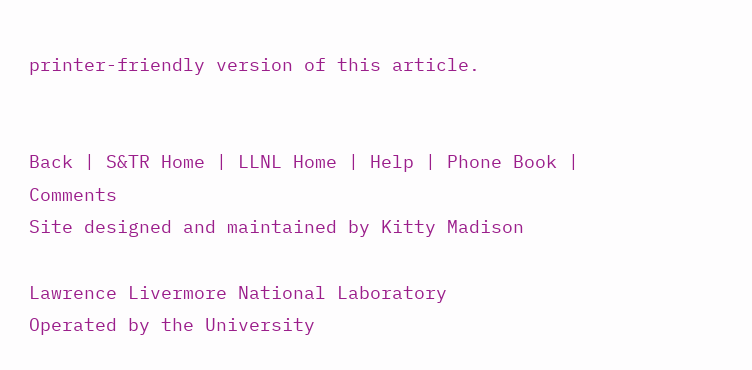printer-friendly version of this article.


Back | S&TR Home | LLNL Home | Help | Phone Book | Comments
Site designed and maintained by Kitty Madison

Lawrence Livermore National Laboratory
Operated by the University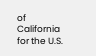of California for the U.S.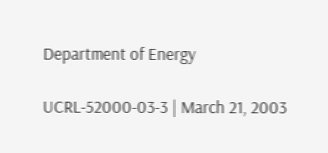Department of Energy

UCRL-52000-03-3 | March 21, 2003